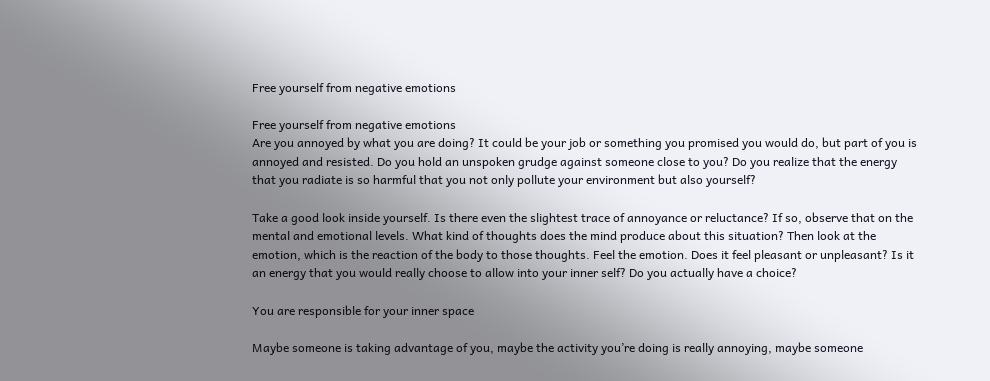Free yourself from negative emotions

Free yourself from negative emotions
Are you annoyed by what you are doing? It could be your job or something you promised you would do, but part of you is annoyed and resisted. Do you hold an unspoken grudge against someone close to you? Do you realize that the energy that you radiate is so harmful that you not only pollute your environment but also yourself?

Take a good look inside yourself. Is there even the slightest trace of annoyance or reluctance? If so, observe that on the mental and emotional levels. What kind of thoughts does the mind produce about this situation? Then look at the emotion, which is the reaction of the body to those thoughts. Feel the emotion. Does it feel pleasant or unpleasant? Is it an energy that you would really choose to allow into your inner self? Do you actually have a choice?

You are responsible for your inner space

Maybe someone is taking advantage of you, maybe the activity you’re doing is really annoying, maybe someone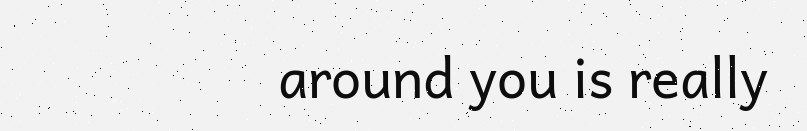around you is really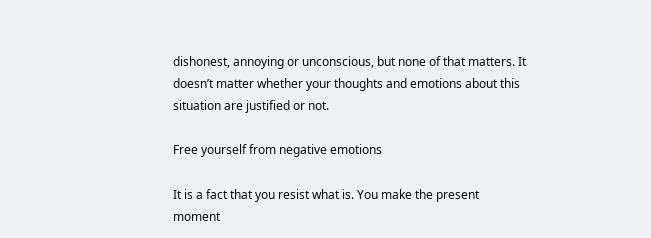dishonest, annoying or unconscious, but none of that matters. It doesn’t matter whether your thoughts and emotions about this situation are justified or not.

Free yourself from negative emotions

It is a fact that you resist what is. You make the present moment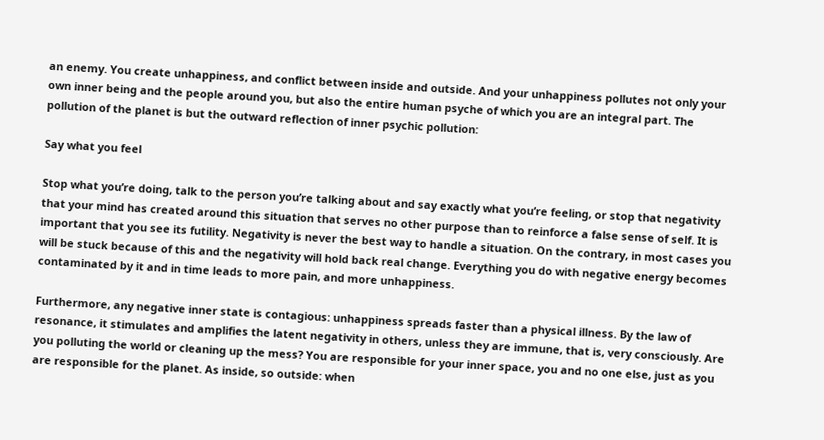an enemy. You create unhappiness, and conflict between inside and outside. And your unhappiness pollutes not only your own inner being and the people around you, but also the entire human psyche of which you are an integral part. The pollution of the planet is but the outward reflection of inner psychic pollution:

Say what you feel

Stop what you’re doing, talk to the person you’re talking about and say exactly what you’re feeling, or stop that negativity that your mind has created around this situation that serves no other purpose than to reinforce a false sense of self. It is important that you see its futility. Negativity is never the best way to handle a situation. On the contrary, in most cases you will be stuck because of this and the negativity will hold back real change. Everything you do with negative energy becomes contaminated by it and in time leads to more pain, and more unhappiness.

Furthermore, any negative inner state is contagious: unhappiness spreads faster than a physical illness. By the law of resonance, it stimulates and amplifies the latent negativity in others, unless they are immune, that is, very consciously. Are you polluting the world or cleaning up the mess? You are responsible for your inner space, you and no one else, just as you are responsible for the planet. As inside, so outside: when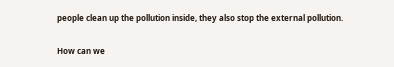people clean up the pollution inside, they also stop the external pollution.

How can we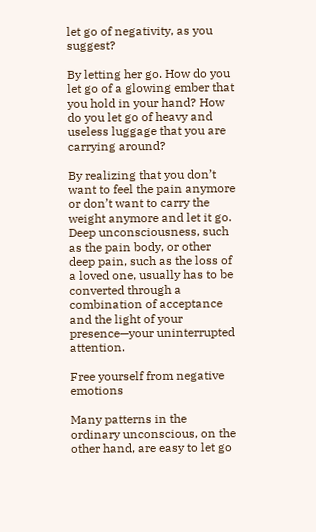let go of negativity, as you suggest?

By letting her go. How do you let go of a glowing ember that you hold in your hand? How do you let go of heavy and useless luggage that you are carrying around?

By realizing that you don’t want to feel the pain anymore or don’t want to carry the weight anymore and let it go. Deep unconsciousness, such as the pain body, or other deep pain, such as the loss of a loved one, usually has to be converted through a combination of acceptance and the light of your presence—your uninterrupted attention.

Free yourself from negative emotions

Many patterns in the ordinary unconscious, on the other hand, are easy to let go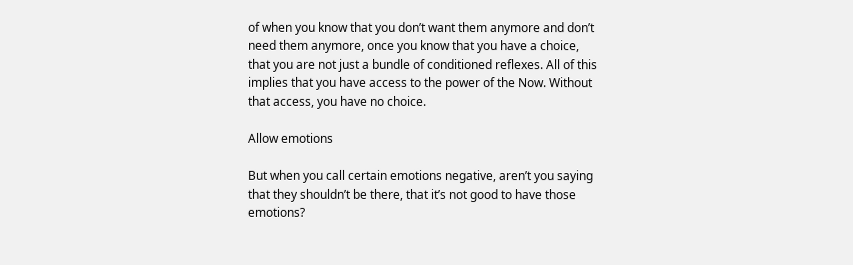of when you know that you don’t want them anymore and don’t need them anymore, once you know that you have a choice, that you are not just a bundle of conditioned reflexes. All of this implies that you have access to the power of the Now. Without that access, you have no choice.

Allow emotions

But when you call certain emotions negative, aren’t you saying that they shouldn’t be there, that it’s not good to have those emotions?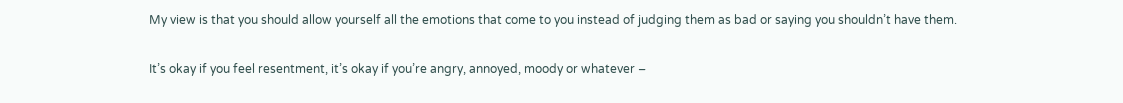My view is that you should allow yourself all the emotions that come to you instead of judging them as bad or saying you shouldn’t have them.

It’s okay if you feel resentment, it’s okay if you’re angry, annoyed, moody or whatever –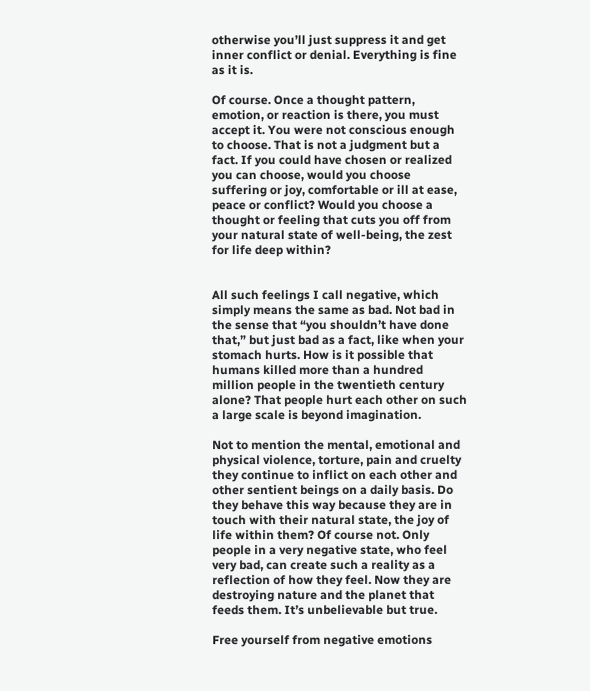otherwise you’ll just suppress it and get inner conflict or denial. Everything is fine as it is.

Of course. Once a thought pattern, emotion, or reaction is there, you must accept it. You were not conscious enough to choose. That is not a judgment but a fact. If you could have chosen or realized you can choose, would you choose suffering or joy, comfortable or ill at ease, peace or conflict? Would you choose a thought or feeling that cuts you off from your natural state of well-being, the zest for life deep within?


All such feelings I call negative, which simply means the same as bad. Not bad in the sense that “you shouldn’t have done that,” but just bad as a fact, like when your stomach hurts. How is it possible that humans killed more than a hundred million people in the twentieth century alone? That people hurt each other on such a large scale is beyond imagination.

Not to mention the mental, emotional and physical violence, torture, pain and cruelty they continue to inflict on each other and other sentient beings on a daily basis. Do they behave this way because they are in touch with their natural state, the joy of life within them? Of course not. Only people in a very negative state, who feel very bad, can create such a reality as a reflection of how they feel. Now they are destroying nature and the planet that feeds them. It’s unbelievable but true.

Free yourself from negative emotions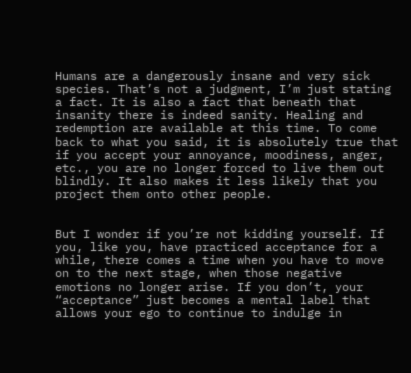Humans are a dangerously insane and very sick species. That’s not a judgment, I’m just stating a fact. It is also a fact that beneath that insanity there is indeed sanity. Healing and redemption are available at this time. To come back to what you said, it is absolutely true that if you accept your annoyance, moodiness, anger, etc., you are no longer forced to live them out blindly. It also makes it less likely that you project them onto other people.


But I wonder if you’re not kidding yourself. If you, like you, have practiced acceptance for a while, there comes a time when you have to move on to the next stage, when those negative emotions no longer arise. If you don’t, your “acceptance” just becomes a mental label that allows your ego to continue to indulge in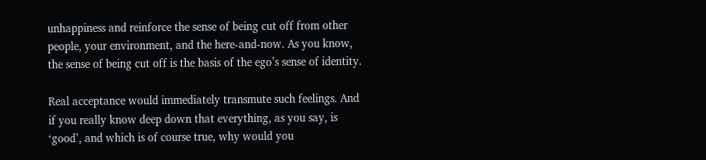unhappiness and reinforce the sense of being cut off from other people, your environment, and the here-and-now. As you know, the sense of being cut off is the basis of the ego’s sense of identity.

Real acceptance would immediately transmute such feelings. And if you really know deep down that everything, as you say, is ‘good’, and which is of course true, why would you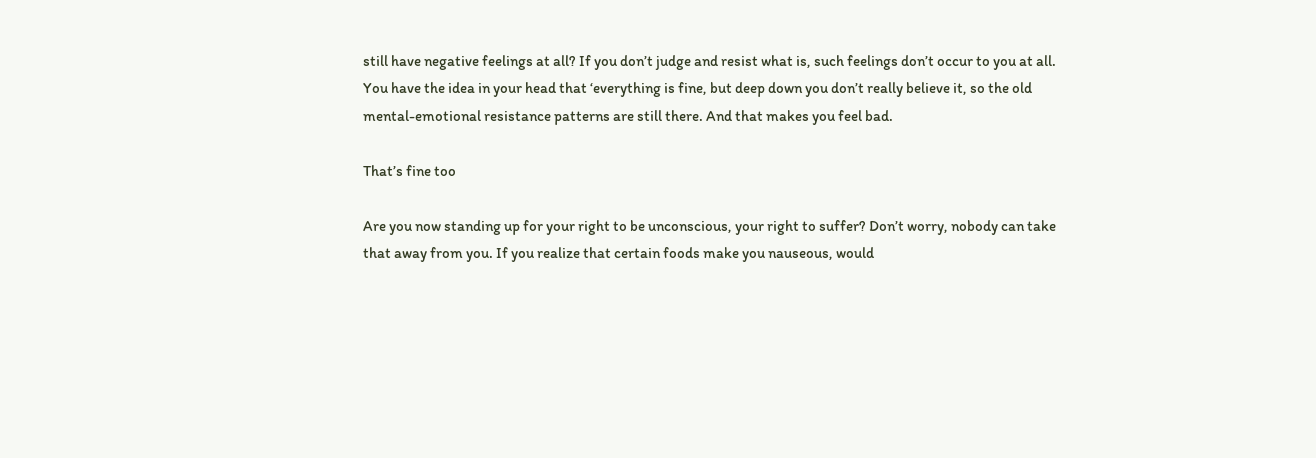still have negative feelings at all? If you don’t judge and resist what is, such feelings don’t occur to you at all. You have the idea in your head that ‘everything is fine, but deep down you don’t really believe it, so the old mental-emotional resistance patterns are still there. And that makes you feel bad.

That’s fine too

Are you now standing up for your right to be unconscious, your right to suffer? Don’t worry, nobody can take that away from you. If you realize that certain foods make you nauseous, would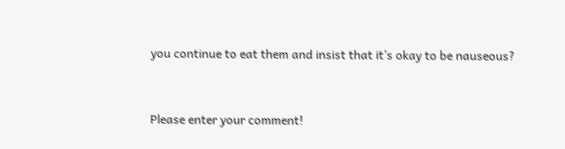you continue to eat them and insist that it’s okay to be nauseous?


Please enter your comment!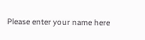Please enter your name here